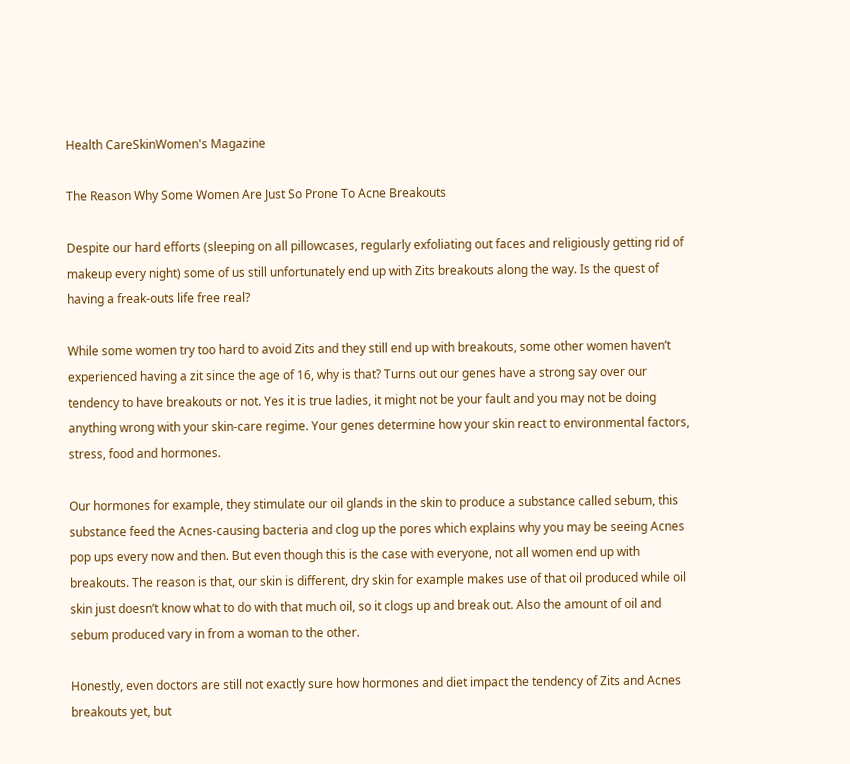Health CareSkinWomen's Magazine

The Reason Why Some Women Are Just So Prone To Acne Breakouts

Despite our hard efforts (sleeping on all pillowcases, regularly exfoliating out faces and religiously getting rid of makeup every night) some of us still unfortunately end up with Zits breakouts along the way. Is the quest of having a freak-outs life free real?

While some women try too hard to avoid Zits and they still end up with breakouts, some other women haven’t experienced having a zit since the age of 16, why is that? Turns out our genes have a strong say over our tendency to have breakouts or not. Yes it is true ladies, it might not be your fault and you may not be doing anything wrong with your skin-care regime. Your genes determine how your skin react to environmental factors, stress, food and hormones.

Our hormones for example, they stimulate our oil glands in the skin to produce a substance called sebum, this substance feed the Acnes-causing bacteria and clog up the pores which explains why you may be seeing Acnes pop ups every now and then. But even though this is the case with everyone, not all women end up with breakouts. The reason is that, our skin is different, dry skin for example makes use of that oil produced while oil skin just doesn’t know what to do with that much oil, so it clogs up and break out. Also the amount of oil and sebum produced vary in from a woman to the other.

Honestly, even doctors are still not exactly sure how hormones and diet impact the tendency of Zits and Acnes breakouts yet, but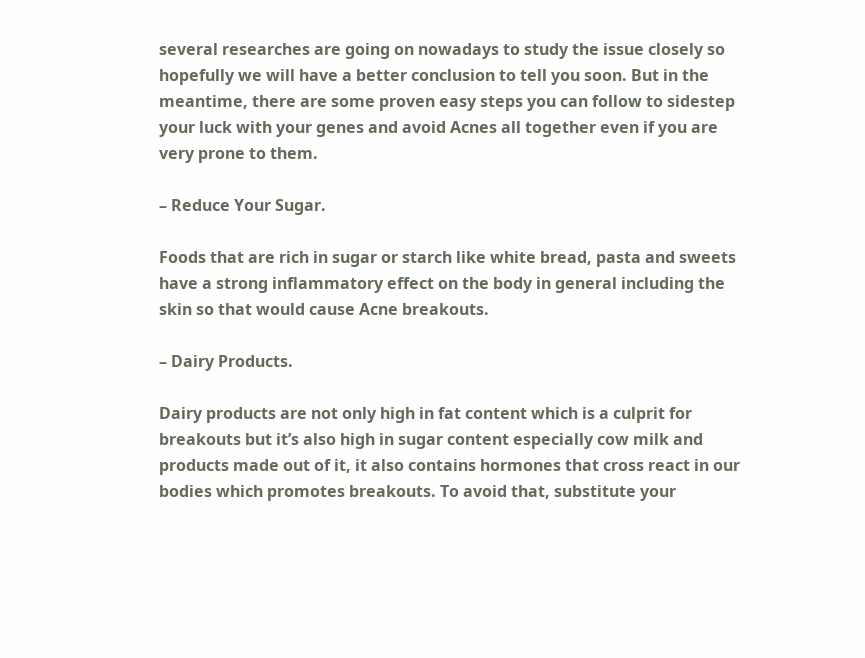several researches are going on nowadays to study the issue closely so hopefully we will have a better conclusion to tell you soon. But in the meantime, there are some proven easy steps you can follow to sidestep your luck with your genes and avoid Acnes all together even if you are very prone to them.

– Reduce Your Sugar.

Foods that are rich in sugar or starch like white bread, pasta and sweets have a strong inflammatory effect on the body in general including the skin so that would cause Acne breakouts.

– Dairy Products.

Dairy products are not only high in fat content which is a culprit for breakouts but it’s also high in sugar content especially cow milk and products made out of it, it also contains hormones that cross react in our bodies which promotes breakouts. To avoid that, substitute your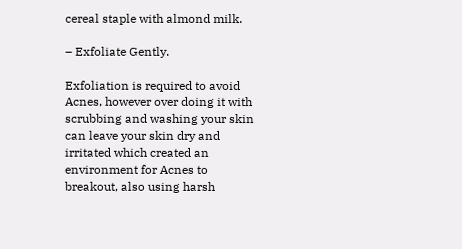cereal staple with almond milk.

– Exfoliate Gently.

Exfoliation is required to avoid Acnes, however over doing it with scrubbing and washing your skin can leave your skin dry and irritated which created an environment for Acnes to breakout, also using harsh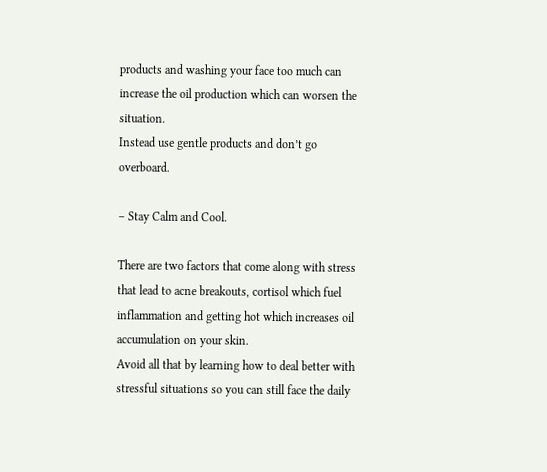products and washing your face too much can increase the oil production which can worsen the situation.
Instead use gentle products and don’t go overboard.

– Stay Calm and Cool.

There are two factors that come along with stress that lead to acne breakouts, cortisol which fuel inflammation and getting hot which increases oil accumulation on your skin.
Avoid all that by learning how to deal better with stressful situations so you can still face the daily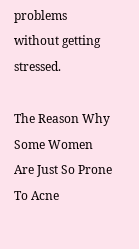problems without getting stressed.

The Reason Why Some Women Are Just So Prone To Acne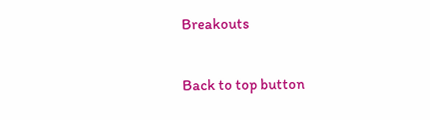Breakouts

Back to top button